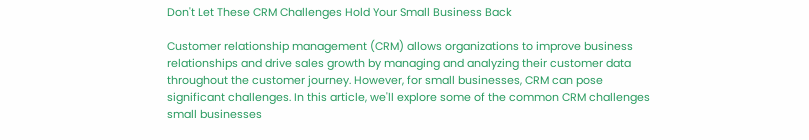Don't Let These CRM Challenges Hold Your Small Business Back

Customer relationship management (CRM) allows organizations to improve business relationships and drive sales growth by managing and analyzing their customer data throughout the customer journey. However, for small businesses, CRM can pose significant challenges. In this article, we'll explore some of the common CRM challenges small businesses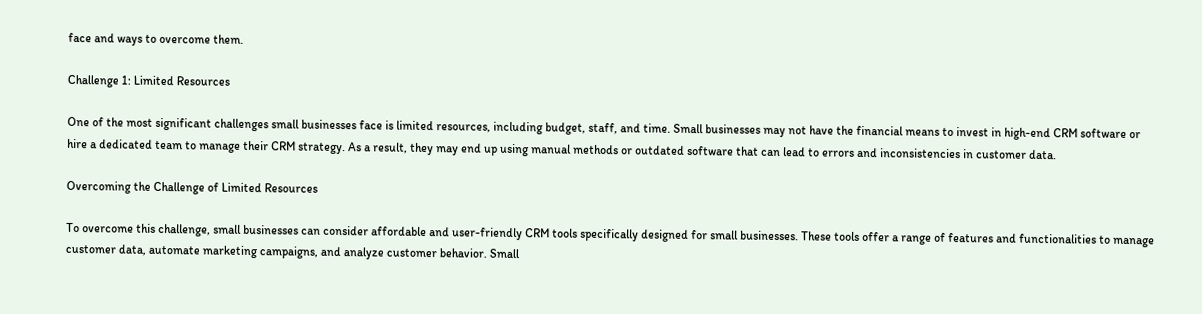face and ways to overcome them.

Challenge 1: Limited Resources

One of the most significant challenges small businesses face is limited resources, including budget, staff, and time. Small businesses may not have the financial means to invest in high-end CRM software or hire a dedicated team to manage their CRM strategy. As a result, they may end up using manual methods or outdated software that can lead to errors and inconsistencies in customer data.

Overcoming the Challenge of Limited Resources

To overcome this challenge, small businesses can consider affordable and user-friendly CRM tools specifically designed for small businesses. These tools offer a range of features and functionalities to manage customer data, automate marketing campaigns, and analyze customer behavior. Small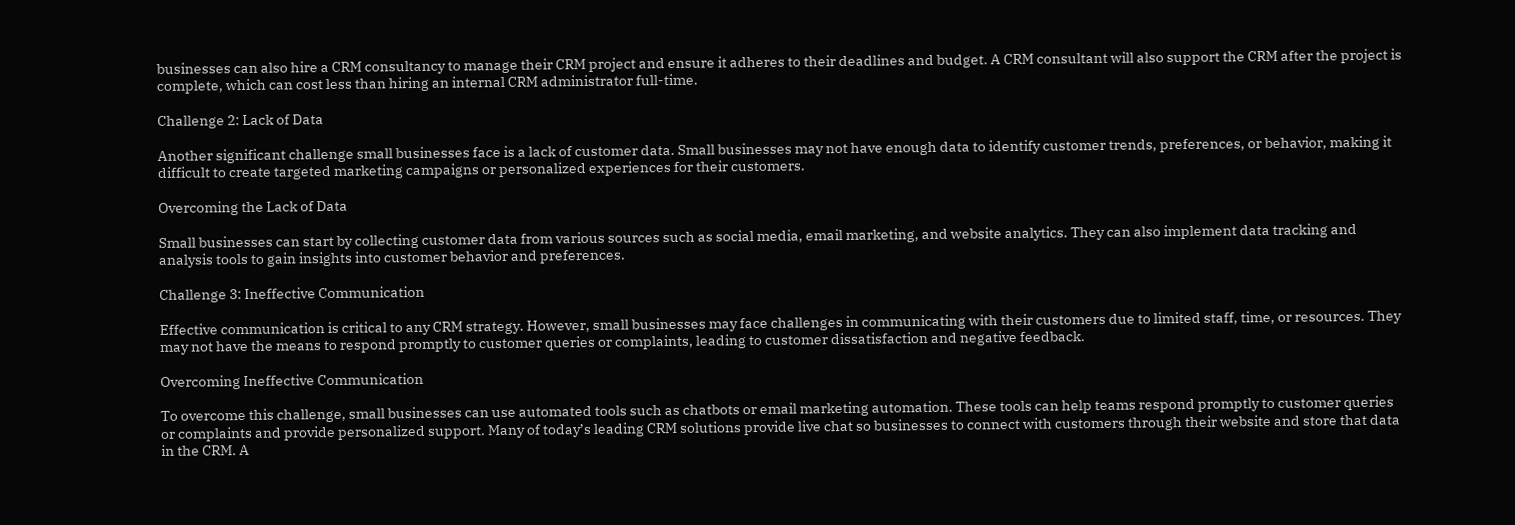businesses can also hire a CRM consultancy to manage their CRM project and ensure it adheres to their deadlines and budget. A CRM consultant will also support the CRM after the project is complete, which can cost less than hiring an internal CRM administrator full-time.

Challenge 2: Lack of Data

Another significant challenge small businesses face is a lack of customer data. Small businesses may not have enough data to identify customer trends, preferences, or behavior, making it difficult to create targeted marketing campaigns or personalized experiences for their customers.

Overcoming the Lack of Data

Small businesses can start by collecting customer data from various sources such as social media, email marketing, and website analytics. They can also implement data tracking and analysis tools to gain insights into customer behavior and preferences.

Challenge 3: Ineffective Communication

Effective communication is critical to any CRM strategy. However, small businesses may face challenges in communicating with their customers due to limited staff, time, or resources. They may not have the means to respond promptly to customer queries or complaints, leading to customer dissatisfaction and negative feedback.

Overcoming Ineffective Communication

To overcome this challenge, small businesses can use automated tools such as chatbots or email marketing automation. These tools can help teams respond promptly to customer queries or complaints and provide personalized support. Many of today’s leading CRM solutions provide live chat so businesses to connect with customers through their website and store that data in the CRM. A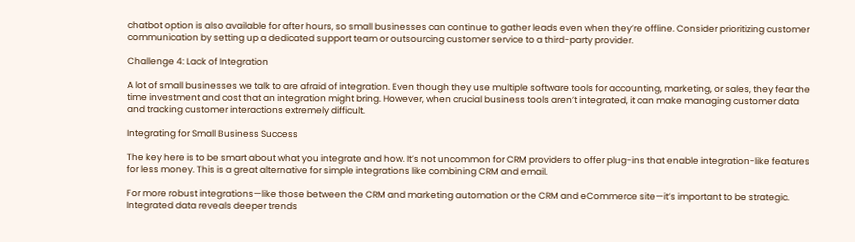chatbot option is also available for after hours, so small businesses can continue to gather leads even when they’re offline. Consider prioritizing customer communication by setting up a dedicated support team or outsourcing customer service to a third-party provider.

Challenge 4: Lack of Integration

A lot of small businesses we talk to are afraid of integration. Even though they use multiple software tools for accounting, marketing, or sales, they fear the time investment and cost that an integration might bring. However, when crucial business tools aren’t integrated, it can make managing customer data and tracking customer interactions extremely difficult.

Integrating for Small Business Success

The key here is to be smart about what you integrate and how. It’s not uncommon for CRM providers to offer plug-ins that enable integration-like features for less money. This is a great alternative for simple integrations like combining CRM and email.

For more robust integrations—like those between the CRM and marketing automation or the CRM and eCommerce site—it’s important to be strategic. Integrated data reveals deeper trends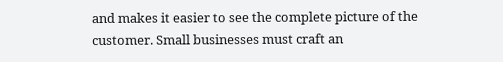and makes it easier to see the complete picture of the customer. Small businesses must craft an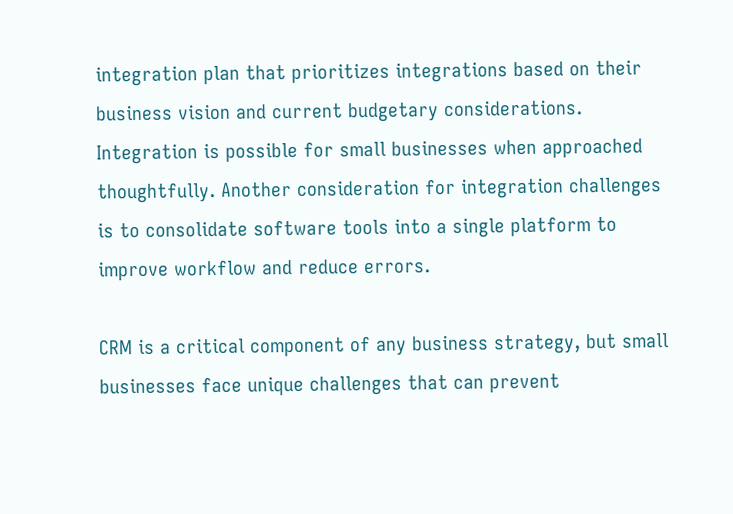integration plan that prioritizes integrations based on their business vision and current budgetary considerations. Integration is possible for small businesses when approached thoughtfully. Another consideration for integration challenges is to consolidate software tools into a single platform to improve workflow and reduce errors.

CRM is a critical component of any business strategy, but small businesses face unique challenges that can prevent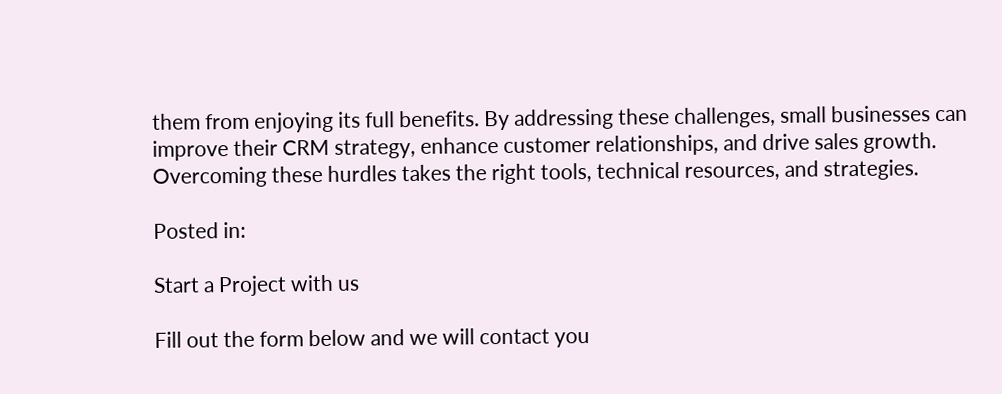them from enjoying its full benefits. By addressing these challenges, small businesses can improve their CRM strategy, enhance customer relationships, and drive sales growth. Overcoming these hurdles takes the right tools, technical resources, and strategies.

Posted in:

Start a Project with us

Fill out the form below and we will contact you